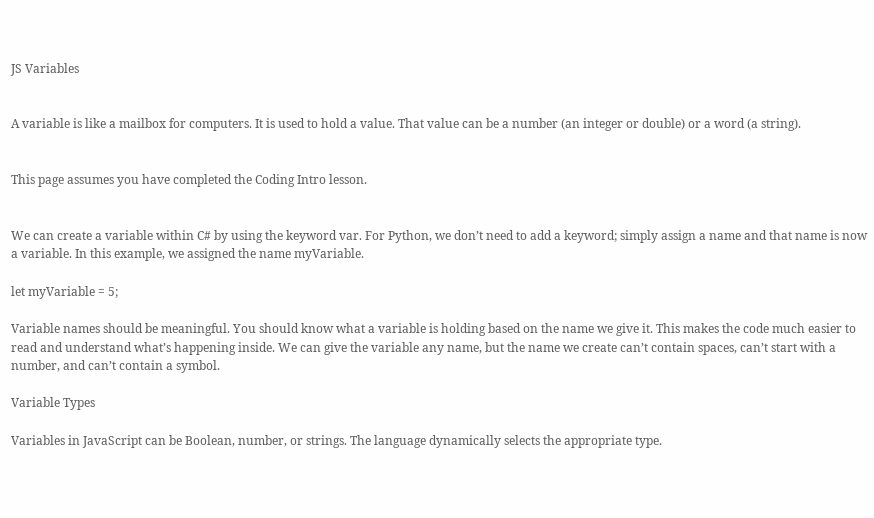JS Variables


A variable is like a mailbox for computers. It is used to hold a value. That value can be a number (an integer or double) or a word (a string).


This page assumes you have completed the Coding Intro lesson.


We can create a variable within C# by using the keyword var. For Python, we don’t need to add a keyword; simply assign a name and that name is now a variable. In this example, we assigned the name myVariable.

let myVariable = 5;

Variable names should be meaningful. You should know what a variable is holding based on the name we give it. This makes the code much easier to read and understand what’s happening inside. We can give the variable any name, but the name we create can’t contain spaces, can’t start with a number, and can’t contain a symbol.

Variable Types

Variables in JavaScript can be Boolean, number, or strings. The language dynamically selects the appropriate type.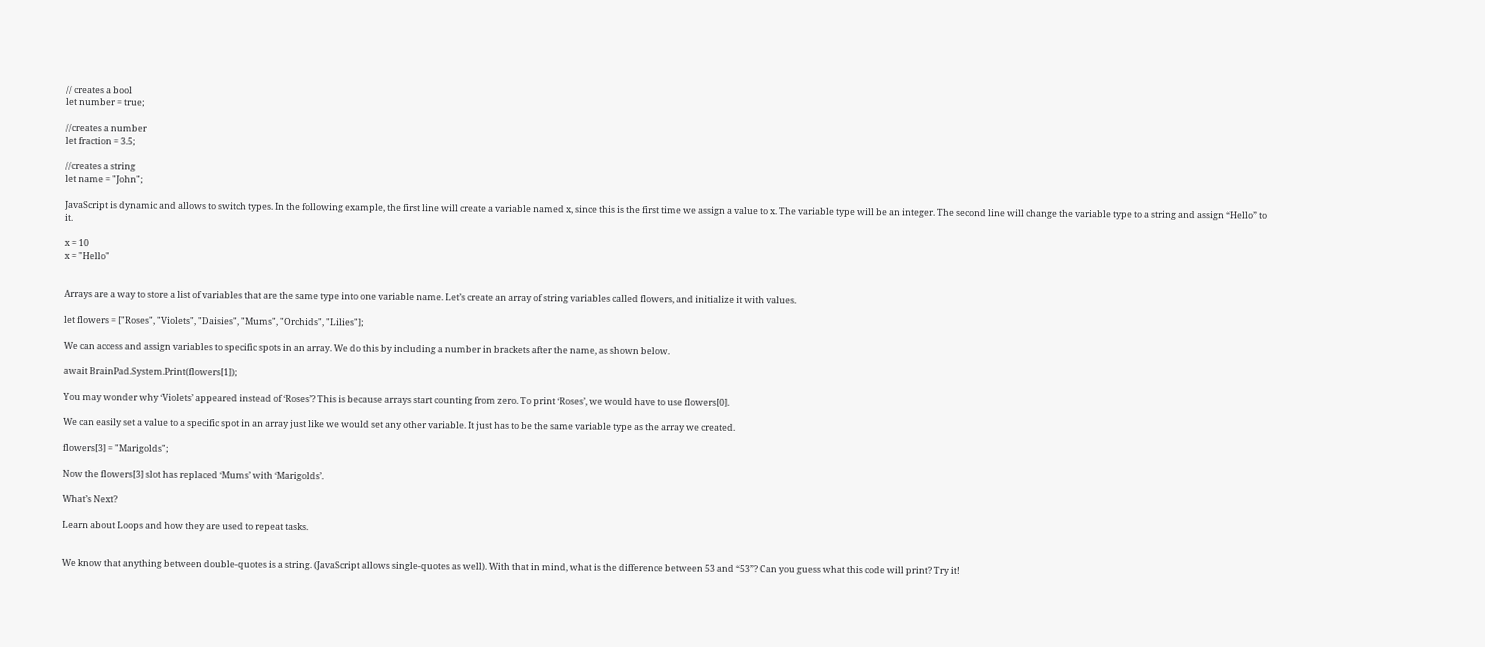// creates a bool
let number = true;

//creates a number
let fraction = 3.5;

//creates a string
let name = "John";

JavaScript is dynamic and allows to switch types. In the following example, the first line will create a variable named x, since this is the first time we assign a value to x. The variable type will be an integer. The second line will change the variable type to a string and assign “Hello” to it.

x = 10
x = "Hello"


Arrays are a way to store a list of variables that are the same type into one variable name. Let’s create an array of string variables called flowers, and initialize it with values.

let flowers = ["Roses", "Violets", "Daisies", "Mums", "Orchids", "Lilies"];

We can access and assign variables to specific spots in an array. We do this by including a number in brackets after the name, as shown below.

await BrainPad.System.Print(flowers[1]);

You may wonder why ‘Violets’ appeared instead of ‘Roses’? This is because arrays start counting from zero. To print ‘Roses’, we would have to use flowers[0].

We can easily set a value to a specific spot in an array just like we would set any other variable. It just has to be the same variable type as the array we created.

flowers[3] = "Marigolds";

Now the flowers[3] slot has replaced ‘Mums’ with ‘Marigolds’.

What’s Next?

Learn about Loops and how they are used to repeat tasks.


We know that anything between double-quotes is a string. (JavaScript allows single-quotes as well). With that in mind, what is the difference between 53 and “53”? Can you guess what this code will print? Try it!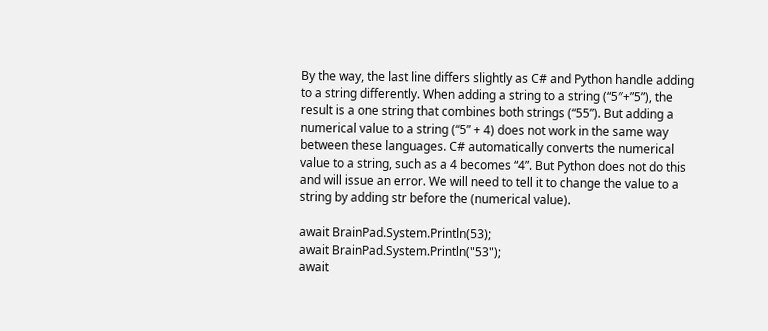By the way, the last line differs slightly as C# and Python handle adding to a string differently. When adding a string to a string (“5″+”5”), the result is a one string that combines both strings (“55”). But adding a numerical value to a string (“5” + 4) does not work in the same way between these languages. C# automatically converts the numerical value to a string, such as a 4 becomes “4”. But Python does not do this and will issue an error. We will need to tell it to change the value to a string by adding str before the (numerical value).

await BrainPad.System.Println(53);
await BrainPad.System.Println("53");
await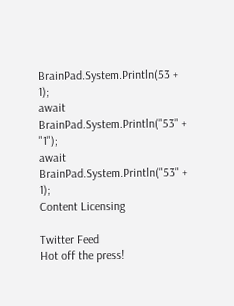BrainPad.System.Println(53 + 1);
await BrainPad.System.Println("53" + "1");
await BrainPad.System.Println("53" + 1);
Content Licensing

Twitter Feed
Hot off the press!